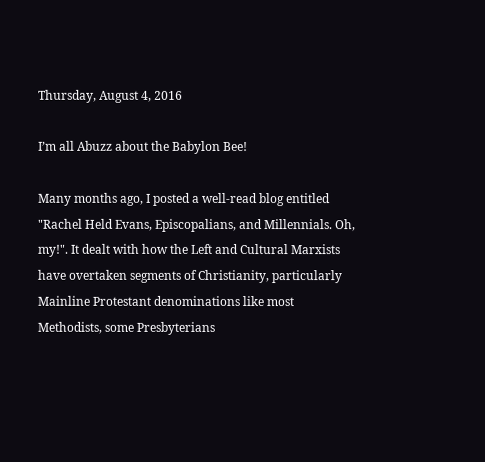Thursday, August 4, 2016

I’m all Abuzz about the Babylon Bee!

Many months ago, I posted a well-read blog entitled "Rachel Held Evans, Episcopalians, and Millennials. Oh, my!". It dealt with how the Left and Cultural Marxists have overtaken segments of Christianity, particularly Mainline Protestant denominations like most Methodists, some Presbyterians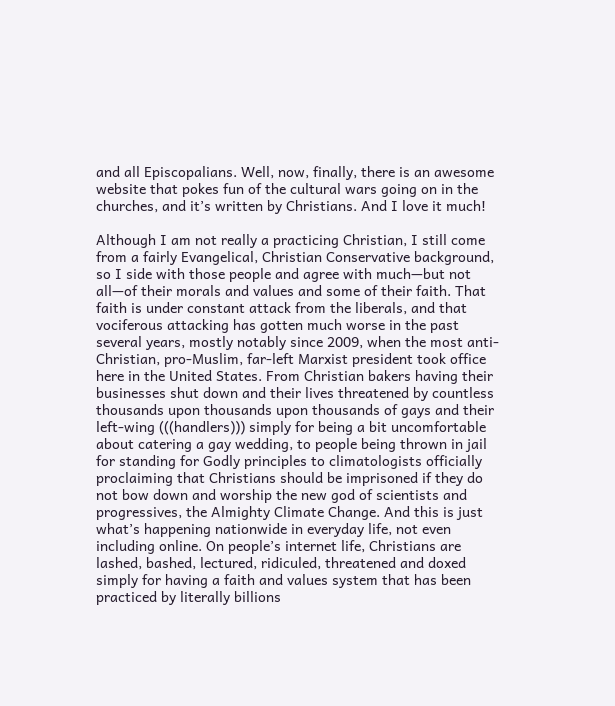and all Episcopalians. Well, now, finally, there is an awesome website that pokes fun of the cultural wars going on in the churches, and it’s written by Christians. And I love it much!

Although I am not really a practicing Christian, I still come from a fairly Evangelical, Christian Conservative background, so I side with those people and agree with much—but not all—of their morals and values and some of their faith. That faith is under constant attack from the liberals, and that vociferous attacking has gotten much worse in the past several years, mostly notably since 2009, when the most anti-Christian, pro-Muslim, far-left Marxist president took office here in the United States. From Christian bakers having their businesses shut down and their lives threatened by countless thousands upon thousands upon thousands of gays and their left-wing (((handlers))) simply for being a bit uncomfortable about catering a gay wedding, to people being thrown in jail for standing for Godly principles to climatologists officially proclaiming that Christians should be imprisoned if they do not bow down and worship the new god of scientists and progressives, the Almighty Climate Change. And this is just what’s happening nationwide in everyday life, not even including online. On people’s internet life, Christians are lashed, bashed, lectured, ridiculed, threatened and doxed simply for having a faith and values system that has been practiced by literally billions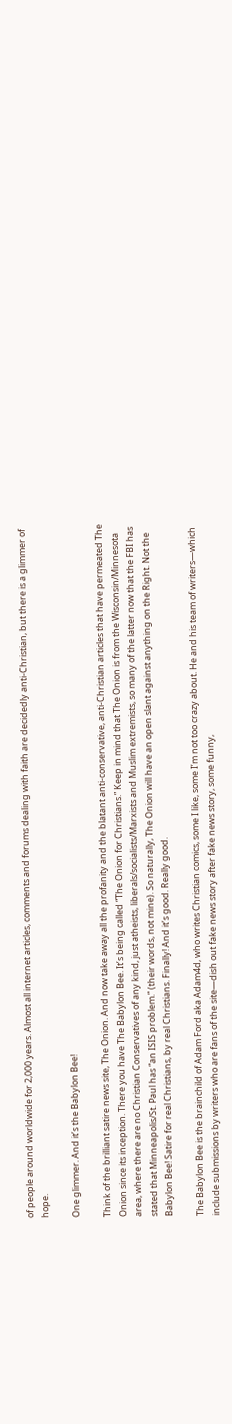of people around worldwide for 2,000 years. Almost all internet articles, comments and forums dealing with faith are decidedly anti-Christian, but there is a glimmer of hope.

One glimmer. And it’s the Babylon Bee!

Think of the brilliant satire news site, The Onion. And now take away all the profanity and the blatant anti-conservative, anti-Christian articles that have permeated The Onion since its inception. There you have The Babylon Bee. It’s being called “The Onion for Christians.” Keep in mind that The Onion is from the Wisconsin/Minnesota area, where there are no Christian Conservatives of any kind, just atheists, liberals/socialists/Marxists and Muslim extremists, so many of the latter now that the FBI has stated that Minneapolis/St. Paul has “an ISIS problem.” (their words, not mine). So naturally, The Onion will have an open slant against anything on the Right. Not the Babylon Bee! Satire for real Christians, by real Christians. Finally! And it’s good. Really good.

The Babylon Bee is the brainchild of Adam Ford aka Adam4d, who writes Christian comics, some I like, some I’m not too crazy about. He and his team of writers—which include submissions by writers who are fans of the site—dish out fake news story after fake news story, some funny,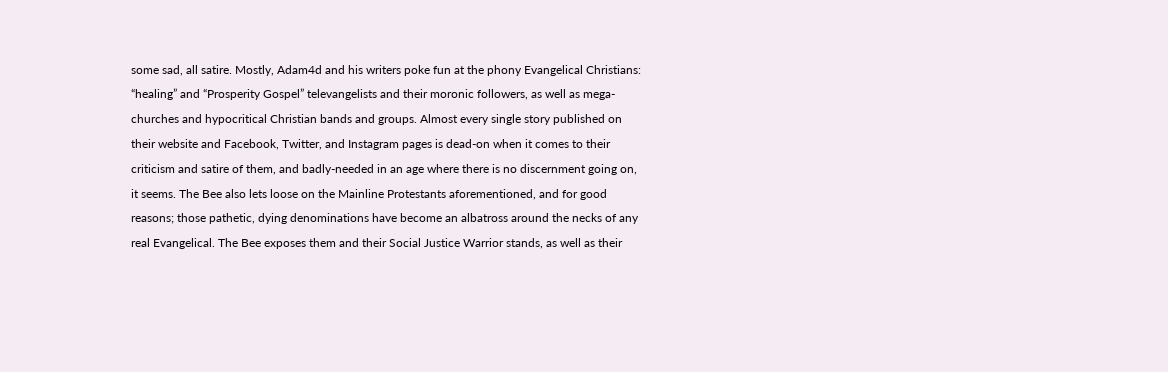some sad, all satire. Mostly, Adam4d and his writers poke fun at the phony Evangelical Christians: “healing” and “Prosperity Gospel” televangelists and their moronic followers, as well as mega-churches and hypocritical Christian bands and groups. Almost every single story published on their website and Facebook, Twitter, and Instagram pages is dead-on when it comes to their criticism and satire of them, and badly-needed in an age where there is no discernment going on, it seems. The Bee also lets loose on the Mainline Protestants aforementioned, and for good reasons; those pathetic, dying denominations have become an albatross around the necks of any real Evangelical. The Bee exposes them and their Social Justice Warrior stands, as well as their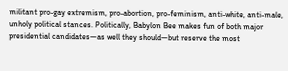militant pro-gay extremism, pro-abortion, pro-feminism, anti-white, anti-male, unholy political stances. Politically, Babylon Bee makes fun of both major presidential candidates—as well they should—but reserve the most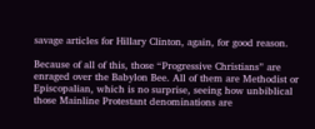savage articles for Hillary Clinton, again, for good reason.

Because of all of this, those “Progressive Christians” are enraged over the Babylon Bee. All of them are Methodist or Episcopalian, which is no surprise, seeing how unbiblical those Mainline Protestant denominations are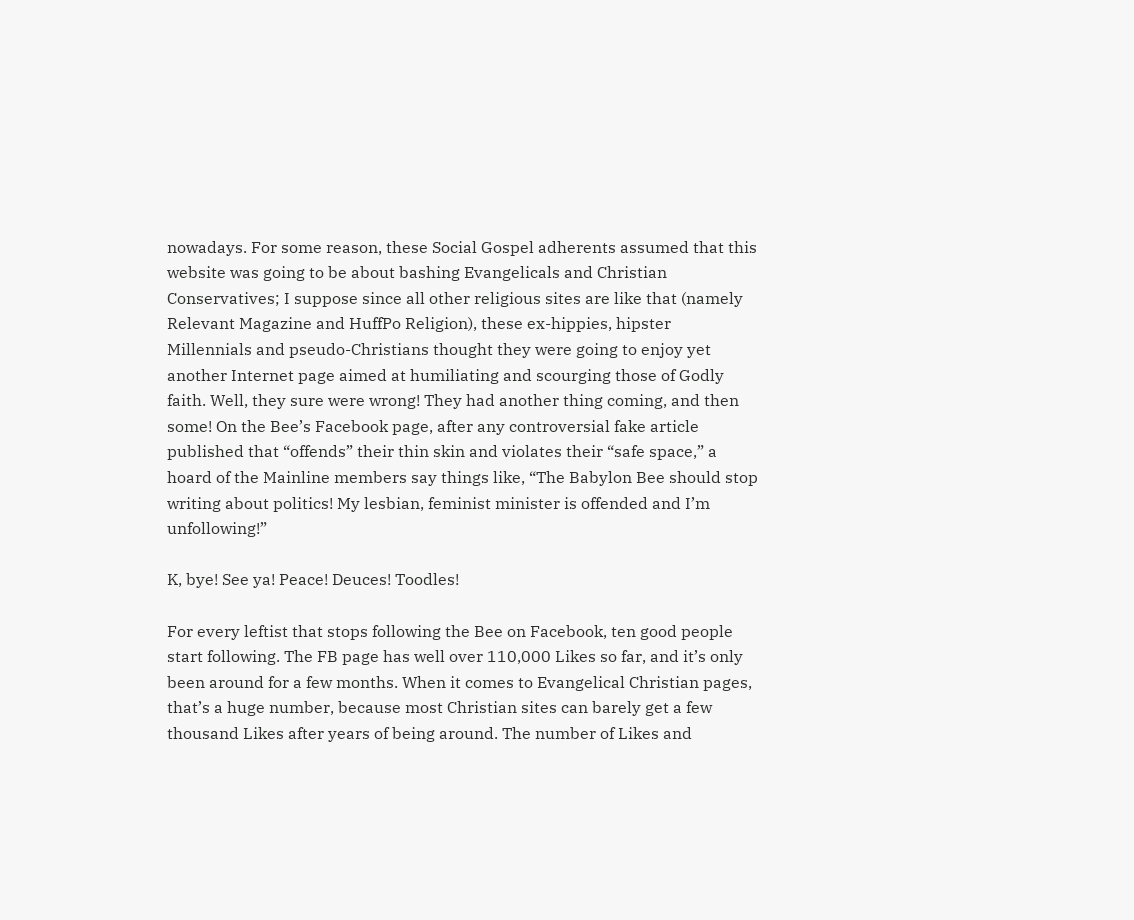nowadays. For some reason, these Social Gospel adherents assumed that this website was going to be about bashing Evangelicals and Christian Conservatives; I suppose since all other religious sites are like that (namely Relevant Magazine and HuffPo Religion), these ex-hippies, hipster Millennials and pseudo-Christians thought they were going to enjoy yet another Internet page aimed at humiliating and scourging those of Godly faith. Well, they sure were wrong! They had another thing coming, and then some! On the Bee’s Facebook page, after any controversial fake article published that “offends” their thin skin and violates their “safe space,” a hoard of the Mainline members say things like, “The Babylon Bee should stop writing about politics! My lesbian, feminist minister is offended and I’m unfollowing!”

K, bye! See ya! Peace! Deuces! Toodles!

For every leftist that stops following the Bee on Facebook, ten good people start following. The FB page has well over 110,000 Likes so far, and it’s only been around for a few months. When it comes to Evangelical Christian pages, that’s a huge number, because most Christian sites can barely get a few thousand Likes after years of being around. The number of Likes and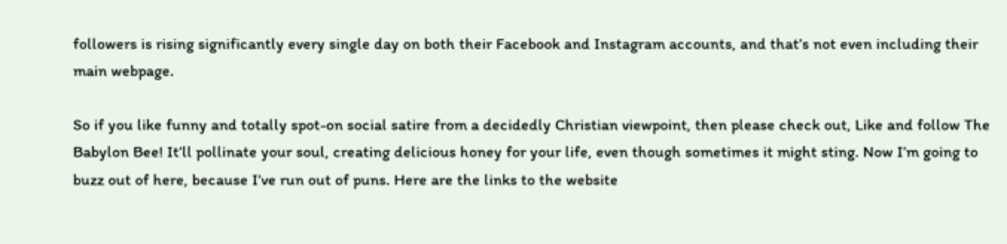followers is rising significantly every single day on both their Facebook and Instagram accounts, and that’s not even including their main webpage.

So if you like funny and totally spot-on social satire from a decidedly Christian viewpoint, then please check out, Like and follow The Babylon Bee! It’ll pollinate your soul, creating delicious honey for your life, even though sometimes it might sting. Now I’m going to buzz out of here, because I’ve run out of puns. Here are the links to the website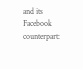and its Facebook counterpart: